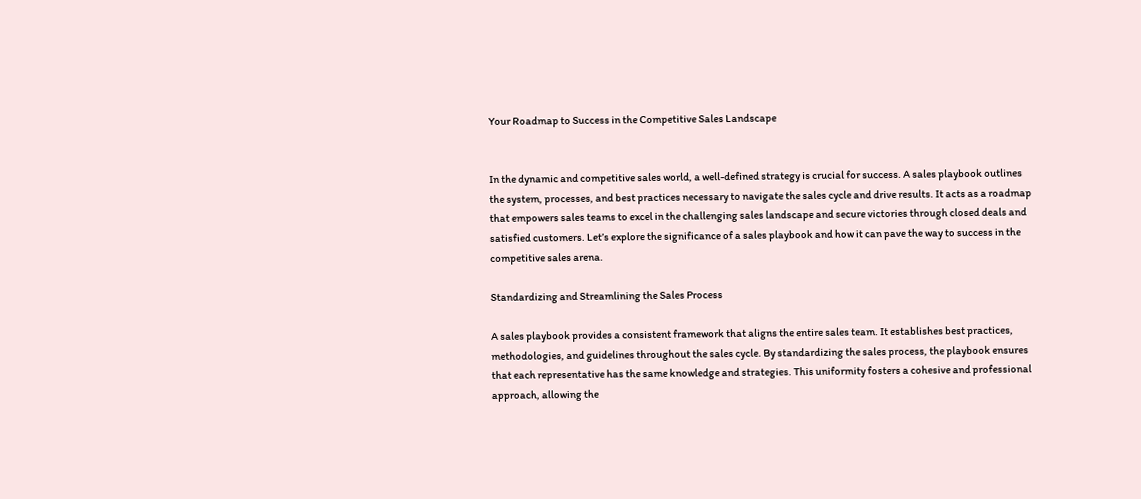Your Roadmap to Success in the Competitive Sales Landscape


In the dynamic and competitive sales world, a well-defined strategy is crucial for success. A sales playbook outlines the system, processes, and best practices necessary to navigate the sales cycle and drive results. It acts as a roadmap that empowers sales teams to excel in the challenging sales landscape and secure victories through closed deals and satisfied customers. Let’s explore the significance of a sales playbook and how it can pave the way to success in the competitive sales arena.

Standardizing and Streamlining the Sales Process

A sales playbook provides a consistent framework that aligns the entire sales team. It establishes best practices, methodologies, and guidelines throughout the sales cycle. By standardizing the sales process, the playbook ensures that each representative has the same knowledge and strategies. This uniformity fosters a cohesive and professional approach, allowing the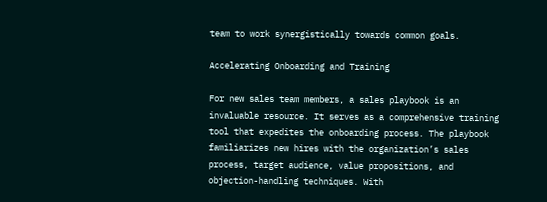team to work synergistically towards common goals.

Accelerating Onboarding and Training

For new sales team members, a sales playbook is an invaluable resource. It serves as a comprehensive training tool that expedites the onboarding process. The playbook familiarizes new hires with the organization’s sales process, target audience, value propositions, and objection-handling techniques. With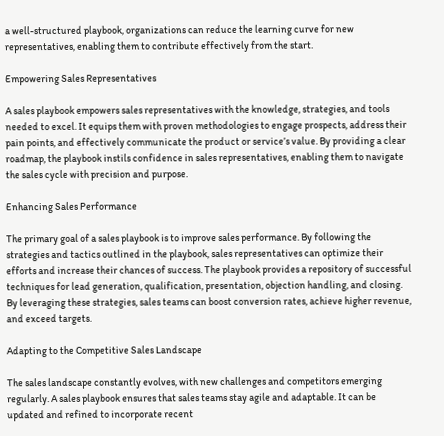a well-structured playbook, organizations can reduce the learning curve for new representatives, enabling them to contribute effectively from the start.

Empowering Sales Representatives

A sales playbook empowers sales representatives with the knowledge, strategies, and tools needed to excel. It equips them with proven methodologies to engage prospects, address their pain points, and effectively communicate the product or service’s value. By providing a clear roadmap, the playbook instils confidence in sales representatives, enabling them to navigate the sales cycle with precision and purpose.

Enhancing Sales Performance

The primary goal of a sales playbook is to improve sales performance. By following the strategies and tactics outlined in the playbook, sales representatives can optimize their efforts and increase their chances of success. The playbook provides a repository of successful techniques for lead generation, qualification, presentation, objection handling, and closing. By leveraging these strategies, sales teams can boost conversion rates, achieve higher revenue, and exceed targets.

Adapting to the Competitive Sales Landscape

The sales landscape constantly evolves, with new challenges and competitors emerging regularly. A sales playbook ensures that sales teams stay agile and adaptable. It can be updated and refined to incorporate recent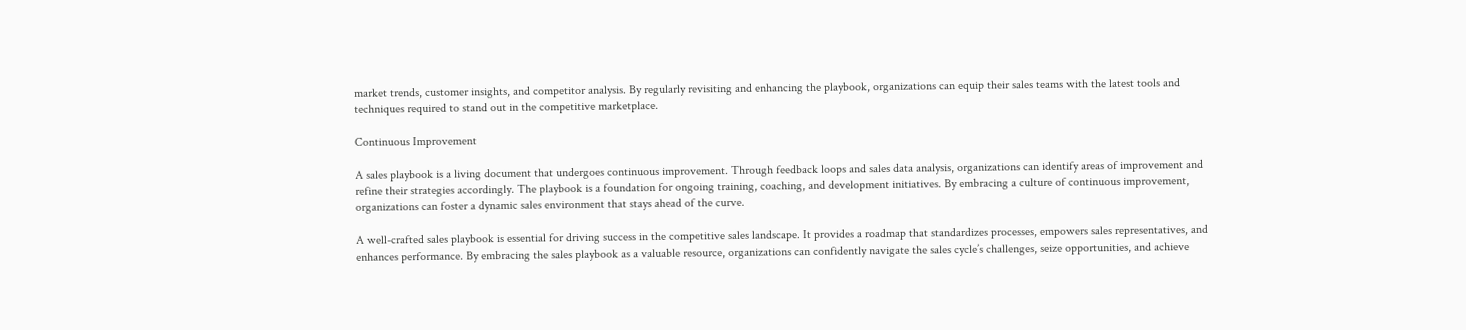market trends, customer insights, and competitor analysis. By regularly revisiting and enhancing the playbook, organizations can equip their sales teams with the latest tools and techniques required to stand out in the competitive marketplace.

Continuous Improvement

A sales playbook is a living document that undergoes continuous improvement. Through feedback loops and sales data analysis, organizations can identify areas of improvement and refine their strategies accordingly. The playbook is a foundation for ongoing training, coaching, and development initiatives. By embracing a culture of continuous improvement, organizations can foster a dynamic sales environment that stays ahead of the curve.

A well-crafted sales playbook is essential for driving success in the competitive sales landscape. It provides a roadmap that standardizes processes, empowers sales representatives, and enhances performance. By embracing the sales playbook as a valuable resource, organizations can confidently navigate the sales cycle’s challenges, seize opportunities, and achieve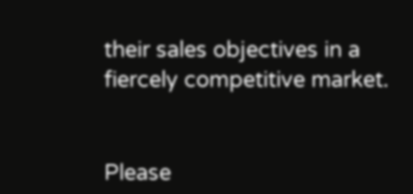their sales objectives in a fiercely competitive market.


Please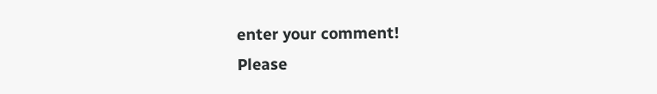enter your comment!
Please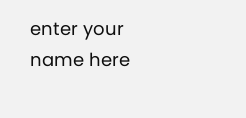enter your name here